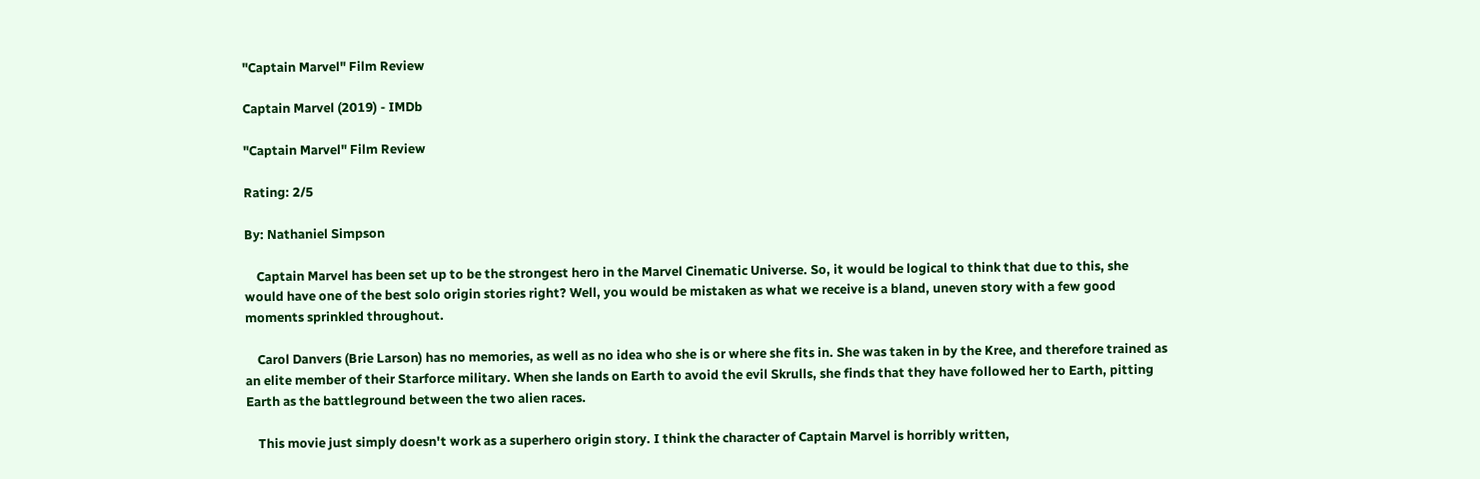"Captain Marvel" Film Review

Captain Marvel (2019) - IMDb

"Captain Marvel" Film Review

Rating: 2/5

By: Nathaniel Simpson

    Captain Marvel has been set up to be the strongest hero in the Marvel Cinematic Universe. So, it would be logical to think that due to this, she would have one of the best solo origin stories right? Well, you would be mistaken as what we receive is a bland, uneven story with a few good moments sprinkled throughout.

    Carol Danvers (Brie Larson) has no memories, as well as no idea who she is or where she fits in. She was taken in by the Kree, and therefore trained as an elite member of their Starforce military. When she lands on Earth to avoid the evil Skrulls, she finds that they have followed her to Earth, pitting Earth as the battleground between the two alien races.

    This movie just simply doesn't work as a superhero origin story. I think the character of Captain Marvel is horribly written,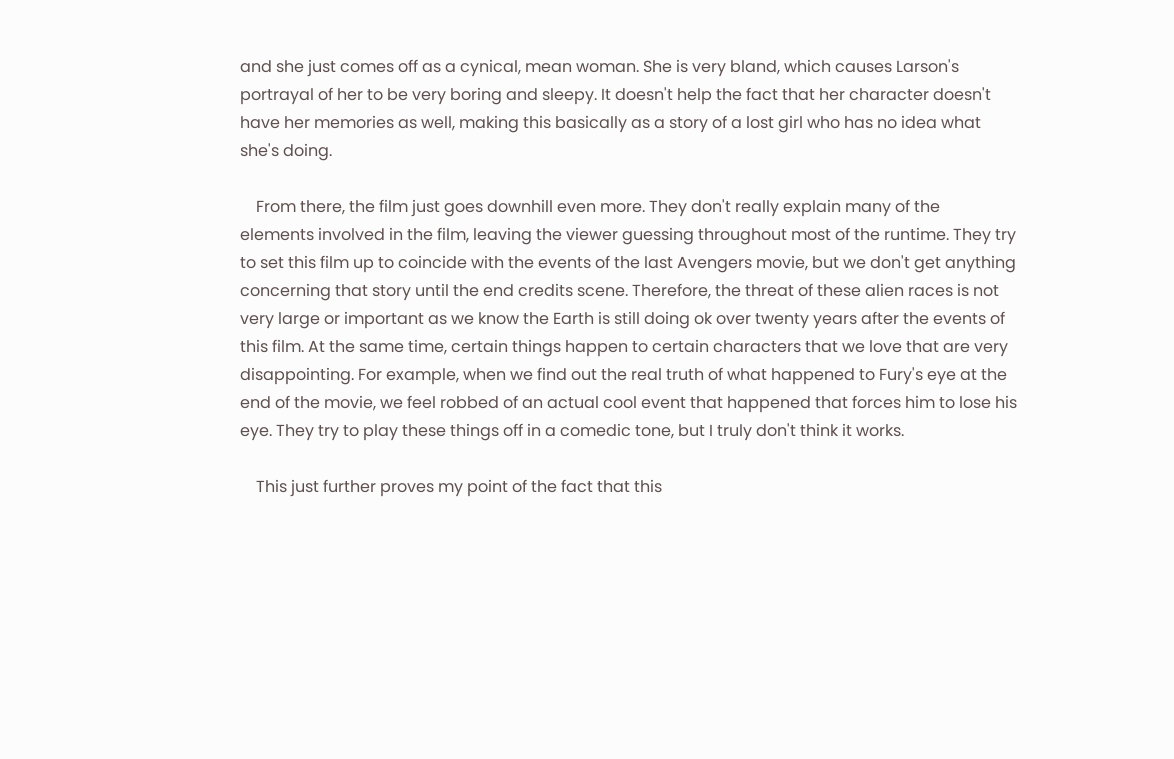and she just comes off as a cynical, mean woman. She is very bland, which causes Larson's portrayal of her to be very boring and sleepy. It doesn't help the fact that her character doesn't have her memories as well, making this basically as a story of a lost girl who has no idea what she's doing.

    From there, the film just goes downhill even more. They don't really explain many of the elements involved in the film, leaving the viewer guessing throughout most of the runtime. They try to set this film up to coincide with the events of the last Avengers movie, but we don't get anything concerning that story until the end credits scene. Therefore, the threat of these alien races is not very large or important as we know the Earth is still doing ok over twenty years after the events of this film. At the same time, certain things happen to certain characters that we love that are very disappointing. For example, when we find out the real truth of what happened to Fury's eye at the end of the movie, we feel robbed of an actual cool event that happened that forces him to lose his eye. They try to play these things off in a comedic tone, but I truly don't think it works.

    This just further proves my point of the fact that this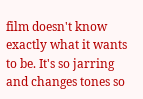film doesn't know exactly what it wants to be. It's so jarring and changes tones so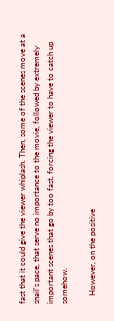fast that it could give the viewer whiplash. Then, some of the scenes move at a snail's pace, that serve no importance to the movie, followed by extremely important scenes that go by too fast, forcing the viewer to have to catch up somehow.

    However, on the positive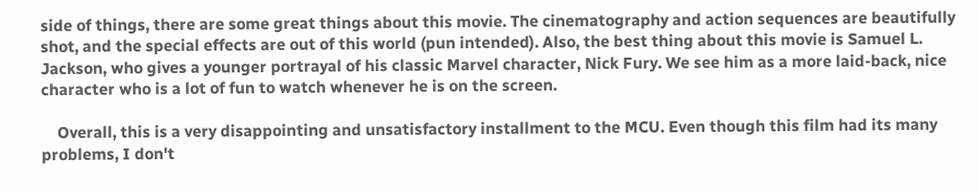side of things, there are some great things about this movie. The cinematography and action sequences are beautifully shot, and the special effects are out of this world (pun intended). Also, the best thing about this movie is Samuel L. Jackson, who gives a younger portrayal of his classic Marvel character, Nick Fury. We see him as a more laid-back, nice character who is a lot of fun to watch whenever he is on the screen.

    Overall, this is a very disappointing and unsatisfactory installment to the MCU. Even though this film had its many problems, I don't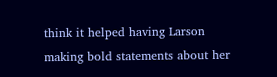think it helped having Larson making bold statements about her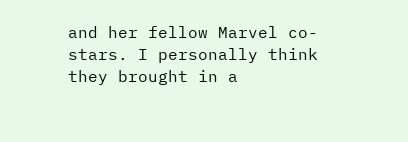and her fellow Marvel co-stars. I personally think they brought in a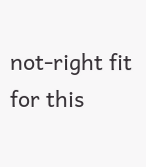not-right fit for this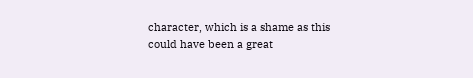character, which is a shame as this could have been a great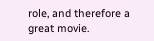role, and therefore a great movie.